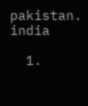pakistan. india

  1.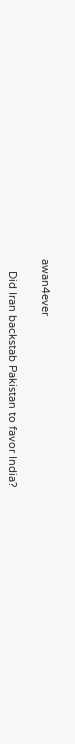awan4ever

    Did Iran backstab Pakistan to favor India?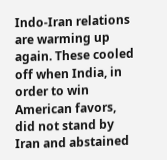Indo-Iran relations are warming up again. These cooled off when India, in order to win American favors, did not stand by Iran and abstained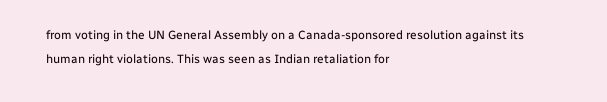from voting in the UN General Assembly on a Canada-sponsored resolution against its human right violations. This was seen as Indian retaliation for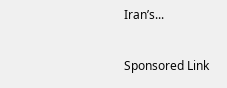Iran’s...

Sponsored Link